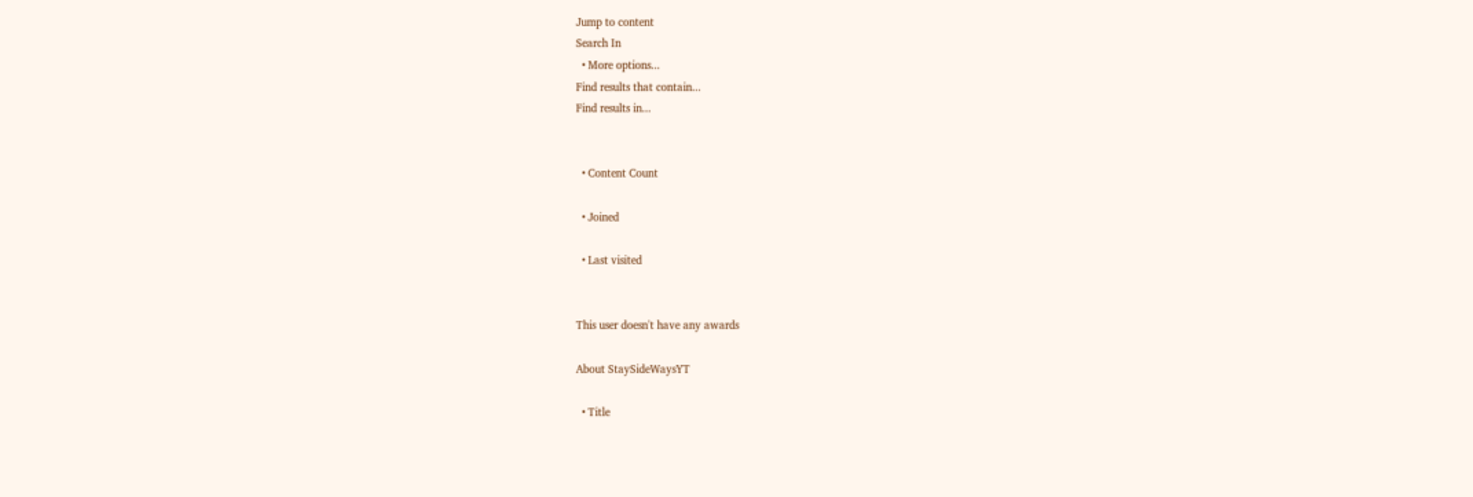Jump to content
Search In
  • More options...
Find results that contain...
Find results in...


  • Content Count

  • Joined

  • Last visited


This user doesn't have any awards

About StaySideWaysYT

  • Title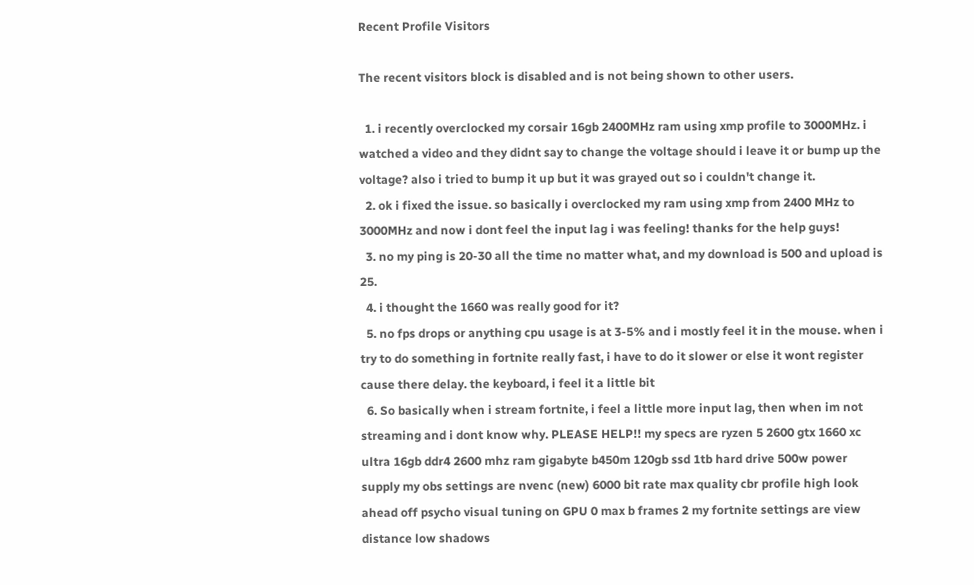Recent Profile Visitors

The recent visitors block is disabled and is not being shown to other users.

  1. i recently overclocked my corsair 16gb 2400MHz ram using xmp profile to 3000MHz. i watched a video and they didnt say to change the voltage should i leave it or bump up the voltage? also i tried to bump it up but it was grayed out so i couldn't change it.
  2. ok i fixed the issue. so basically i overclocked my ram using xmp from 2400 MHz to 3000MHz and now i dont feel the input lag i was feeling! thanks for the help guys!
  3. no my ping is 20-30 all the time no matter what, and my download is 500 and upload is 25.
  4. i thought the 1660 was really good for it?
  5. no fps drops or anything cpu usage is at 3-5% and i mostly feel it in the mouse. when i try to do something in fortnite really fast, i have to do it slower or else it wont register cause there delay. the keyboard, i feel it a little bit
  6. So basically when i stream fortnite, i feel a little more input lag, then when im not streaming and i dont know why. PLEASE HELP!! my specs are ryzen 5 2600 gtx 1660 xc ultra 16gb ddr4 2600 mhz ram gigabyte b450m 120gb ssd 1tb hard drive 500w power supply my obs settings are nvenc (new) 6000 bit rate max quality cbr profile high look ahead off psycho visual tuning on GPU 0 max b frames 2 my fortnite settings are view distance low shadows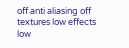off anti aliasing off textures low effects low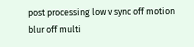post processing low v sync off motion blur off multi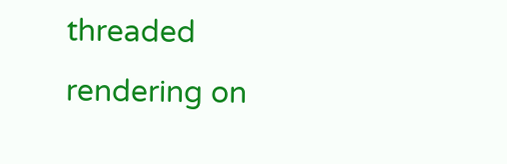threaded rendering on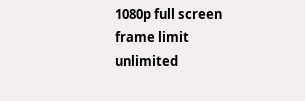1080p full screen frame limit unlimited